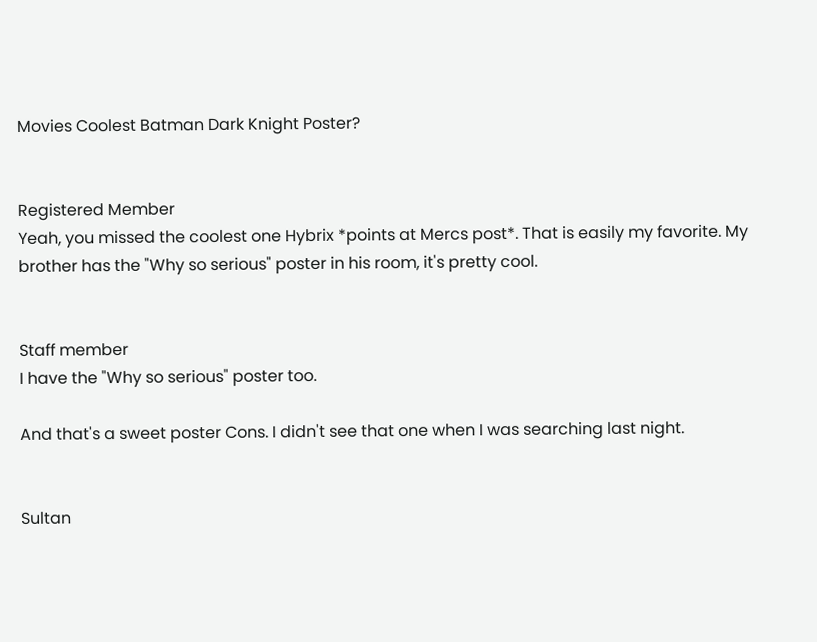Movies Coolest Batman Dark Knight Poster?


Registered Member
Yeah, you missed the coolest one Hybrix *points at Mercs post*. That is easily my favorite. My brother has the "Why so serious" poster in his room, it's pretty cool.


Staff member
I have the "Why so serious" poster too.

And that's a sweet poster Cons. I didn't see that one when I was searching last night.


Sultan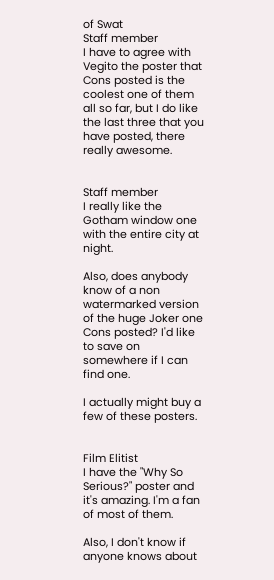of Swat
Staff member
I have to agree with Vegito the poster that Cons posted is the coolest one of them all so far, but I do like the last three that you have posted, there really awesome.


Staff member
I really like the Gotham window one with the entire city at night.

Also, does anybody know of a non watermarked version of the huge Joker one Cons posted? I'd like to save on somewhere if I can find one.

I actually might buy a few of these posters.


Film Elitist
I have the "Why So Serious?" poster and it's amazing. I'm a fan of most of them.

Also, I don't know if anyone knows about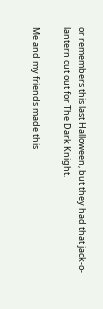or remembers this last Halloween, but they had that jack-o-lantern cut out for The Dark Knight.

Me and my friends made this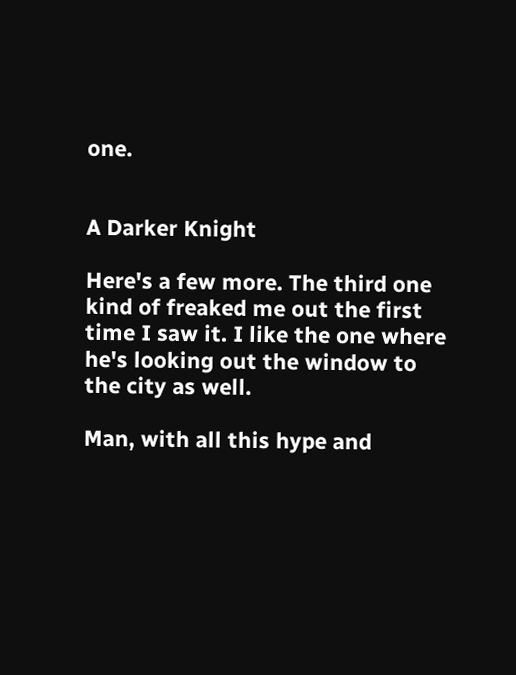one.


A Darker Knight

Here's a few more. The third one kind of freaked me out the first time I saw it. I like the one where he's looking out the window to the city as well.

Man, with all this hype and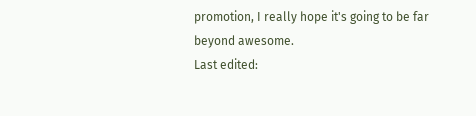promotion, I really hope it's going to be far beyond awesome.
Last edited: